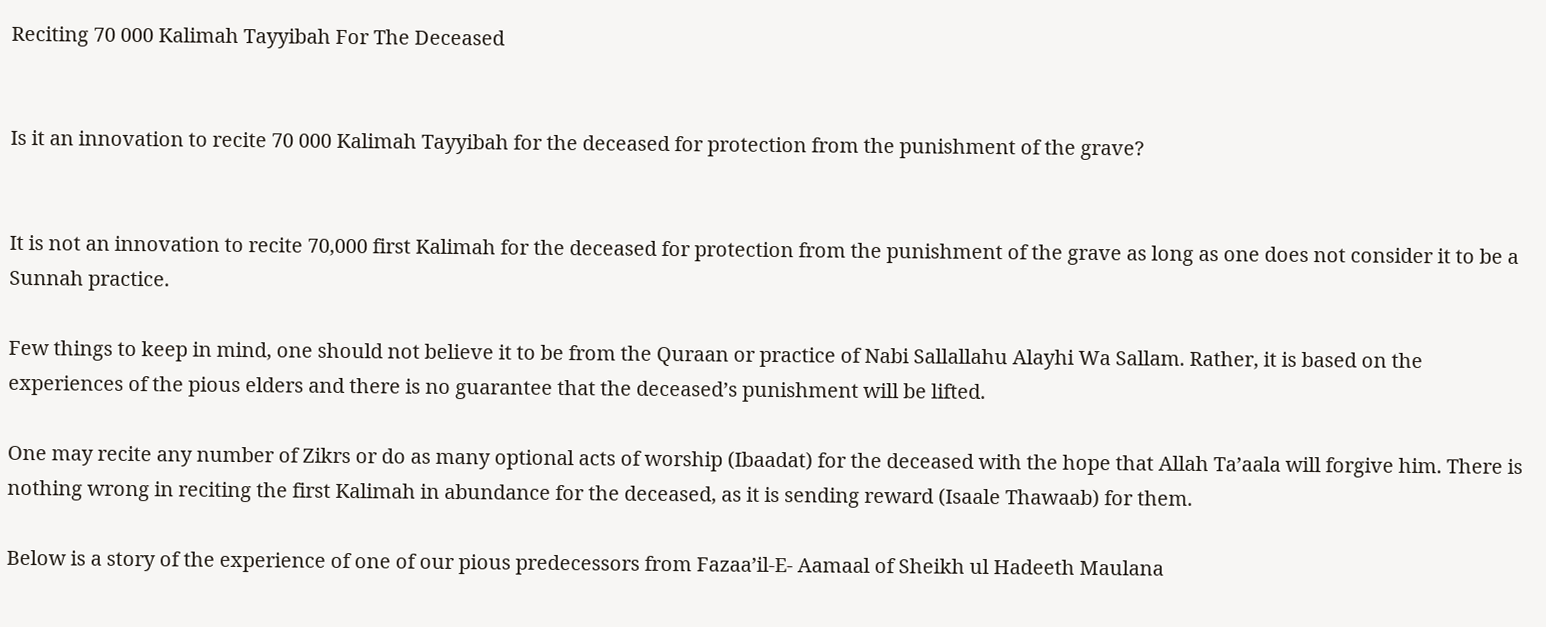Reciting 70 000 Kalimah Tayyibah For The Deceased


Is it an innovation to recite 70 000 Kalimah Tayyibah for the deceased for protection from the punishment of the grave?


It is not an innovation to recite 70,000 first Kalimah for the deceased for protection from the punishment of the grave as long as one does not consider it to be a Sunnah practice.

Few things to keep in mind, one should not believe it to be from the Quraan or practice of Nabi Sallallahu Alayhi Wa Sallam. Rather, it is based on the experiences of the pious elders and there is no guarantee that the deceased’s punishment will be lifted.

One may recite any number of Zikrs or do as many optional acts of worship (Ibaadat) for the deceased with the hope that Allah Ta’aala will forgive him. There is nothing wrong in reciting the first Kalimah in abundance for the deceased, as it is sending reward (Isaale Thawaab) for them.

Below is a story of the experience of one of our pious predecessors from Fazaa’il-E- Aamaal of Sheikh ul Hadeeth Maulana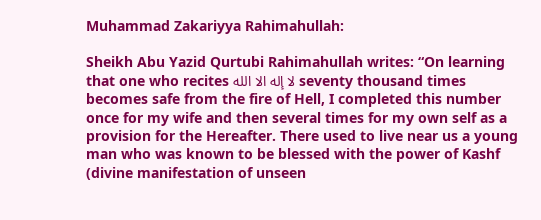Muhammad Zakariyya Rahimahullah:

Sheikh Abu Yazid Qurtubi Rahimahullah writes: “On learning that one who recites لا إله الا الله seventy thousand times becomes safe from the fire of Hell, I completed this number once for my wife and then several times for my own self as a provision for the Hereafter. There used to live near us a young man who was known to be blessed with the power of Kashf (divine manifestation of unseen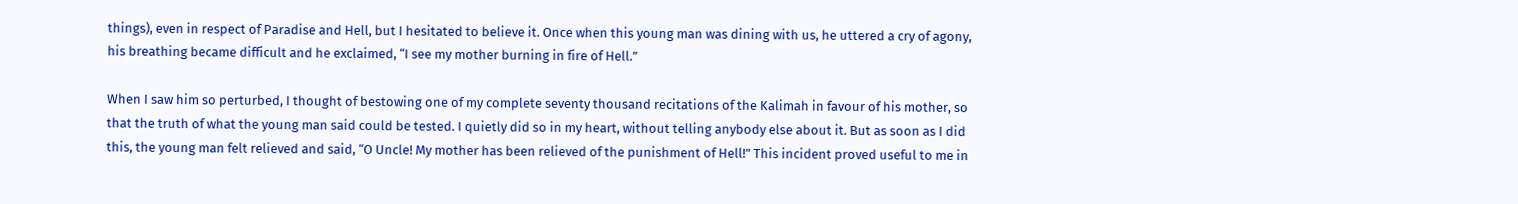things), even in respect of Paradise and Hell, but I hesitated to believe it. Once when this young man was dining with us, he uttered a cry of agony, his breathing became difficult and he exclaimed, “I see my mother burning in fire of Hell.”

When I saw him so perturbed, I thought of bestowing one of my complete seventy thousand recitations of the Kalimah in favour of his mother, so that the truth of what the young man said could be tested. I quietly did so in my heart, without telling anybody else about it. But as soon as I did this, the young man felt relieved and said, “O Uncle! My mother has been relieved of the punishment of Hell!” This incident proved useful to me in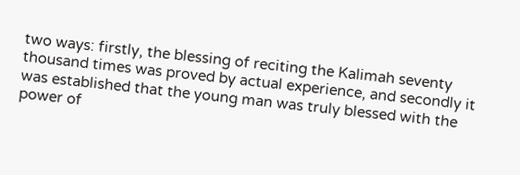two ways: firstly, the blessing of reciting the Kalimah seventy thousand times was proved by actual experience, and secondly it was established that the young man was truly blessed with the power of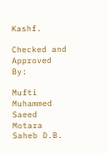Kashf.

Checked and Approved By:

Mufti Muhammed Saeed Motara Saheb D.B.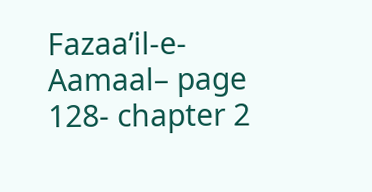Fazaa’il-e- Aamaal– page 128- chapter 2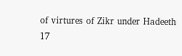of virtures of Zikr under Hadeeth 17